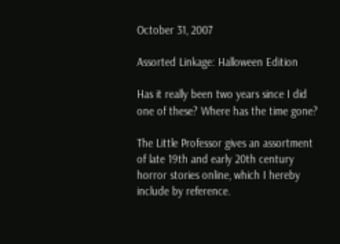October 31, 2007

Assorted Linkage: Halloween Edition

Has it really been two years since I did one of these? Where has the time gone?

The Little Professor gives an assortment of late 19th and early 20th century horror stories online, which I hereby include by reference.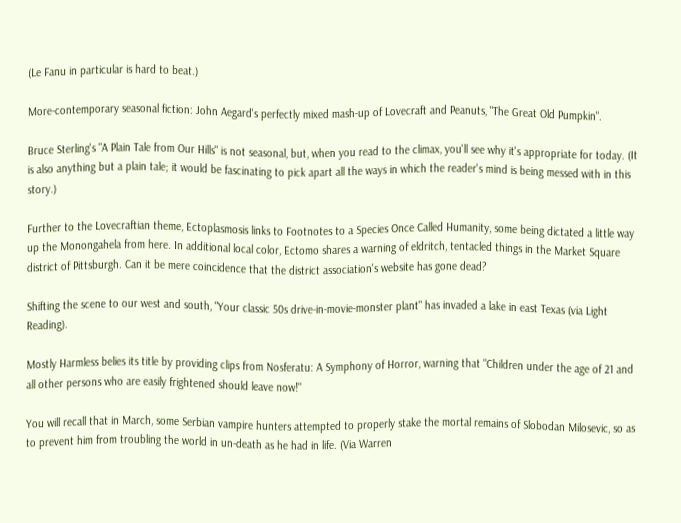(Le Fanu in particular is hard to beat.)

More-contemporary seasonal fiction: John Aegard's perfectly mixed mash-up of Lovecraft and Peanuts, "The Great Old Pumpkin".

Bruce Sterling's "A Plain Tale from Our Hills" is not seasonal, but, when you read to the climax, you'll see why it's appropriate for today. (It is also anything but a plain tale; it would be fascinating to pick apart all the ways in which the reader's mind is being messed with in this story.)

Further to the Lovecraftian theme, Ectoplasmosis links to Footnotes to a Species Once Called Humanity, some being dictated a little way up the Monongahela from here. In additional local color, Ectomo shares a warning of eldritch, tentacled things in the Market Square district of Pittsburgh. Can it be mere coincidence that the district association's website has gone dead?

Shifting the scene to our west and south, "Your classic 50s drive-in-movie-monster plant" has invaded a lake in east Texas (via Light Reading).

Mostly Harmless belies its title by providing clips from Nosferatu: A Symphony of Horror, warning that "Children under the age of 21 and all other persons who are easily frightened should leave now!"

You will recall that in March, some Serbian vampire hunters attempted to properly stake the mortal remains of Slobodan Milosevic, so as to prevent him from troubling the world in un-death as he had in life. (Via Warren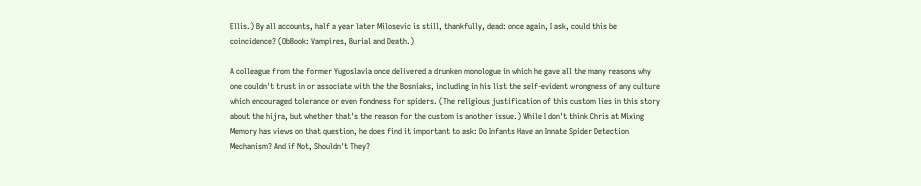Ellis.) By all accounts, half a year later Milosevic is still, thankfully, dead: once again, I ask, could this be coincidence? (ObBook: Vampires, Burial and Death.)

A colleague from the former Yugoslavia once delivered a drunken monologue in which he gave all the many reasons why one couldn't trust in or associate with the the Bosniaks, including in his list the self-evident wrongness of any culture which encouraged tolerance or even fondness for spiders. (The religious justification of this custom lies in this story about the hijra, but whether that's the reason for the custom is another issue.) While I don't think Chris at Mixing Memory has views on that question, he does find it important to ask: Do Infants Have an Innate Spider Detection Mechanism? And if Not, Shouldn't They?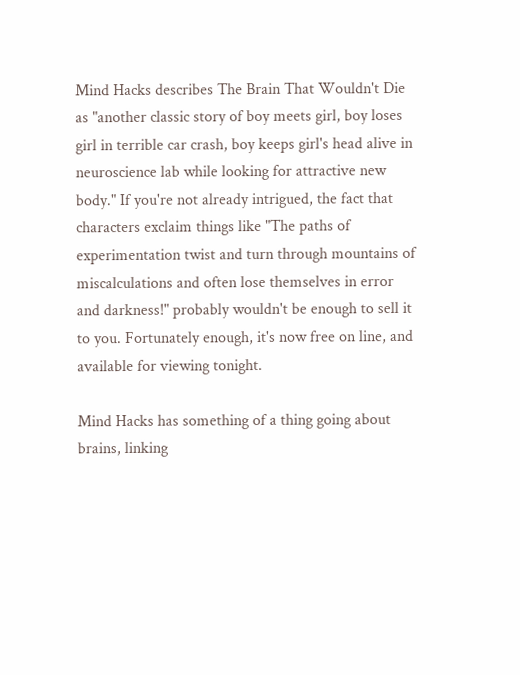Mind Hacks describes The Brain That Wouldn't Die as "another classic story of boy meets girl, boy loses girl in terrible car crash, boy keeps girl's head alive in neuroscience lab while looking for attractive new body." If you're not already intrigued, the fact that characters exclaim things like "The paths of experimentation twist and turn through mountains of miscalculations and often lose themselves in error and darkness!" probably wouldn't be enough to sell it to you. Fortunately enough, it's now free on line, and available for viewing tonight.

Mind Hacks has something of a thing going about brains, linking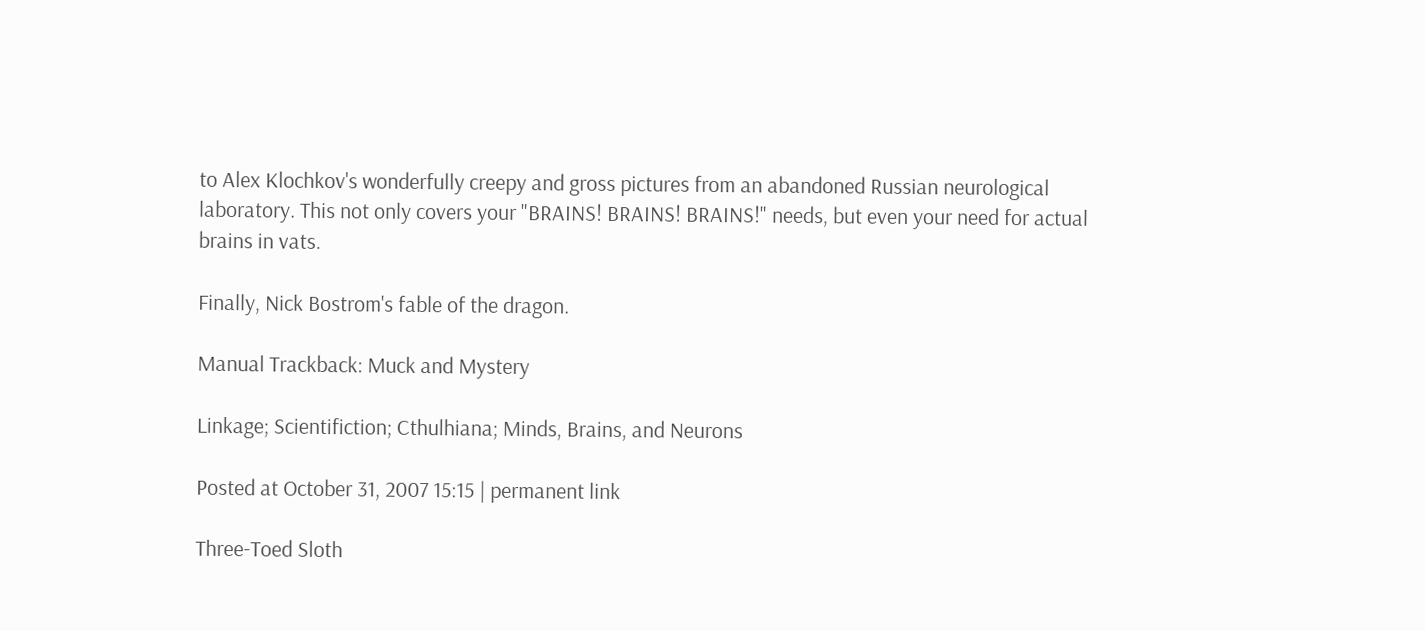to Alex Klochkov's wonderfully creepy and gross pictures from an abandoned Russian neurological laboratory. This not only covers your "BRAINS! BRAINS! BRAINS!" needs, but even your need for actual brains in vats.

Finally, Nick Bostrom's fable of the dragon.

Manual Trackback: Muck and Mystery

Linkage; Scientifiction; Cthulhiana; Minds, Brains, and Neurons

Posted at October 31, 2007 15:15 | permanent link

Three-Toed Sloth